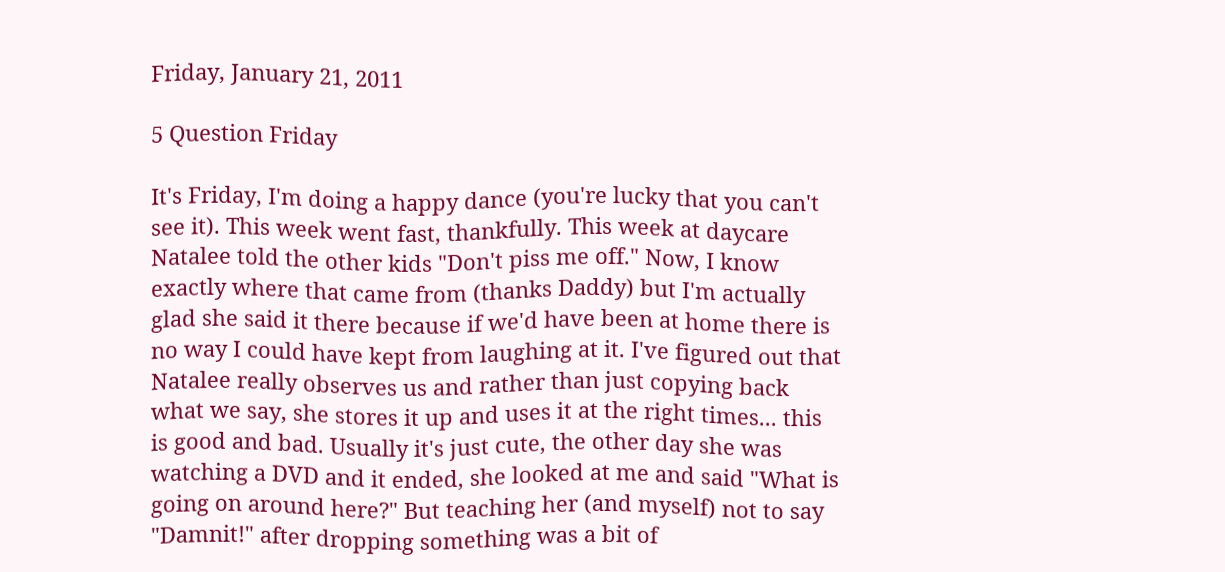Friday, January 21, 2011

5 Question Friday

It's Friday, I'm doing a happy dance (you're lucky that you can't see it). This week went fast, thankfully. This week at daycare Natalee told the other kids "Don't piss me off." Now, I know exactly where that came from (thanks Daddy) but I'm actually glad she said it there because if we'd have been at home there is no way I could have kept from laughing at it. I've figured out that Natalee really observes us and rather than just copying back what we say, she stores it up and uses it at the right times... this is good and bad. Usually it's just cute, the other day she was watching a DVD and it ended, she looked at me and said "What is going on around here?" But teaching her (and myself) not to say "Damnit!" after dropping something was a bit of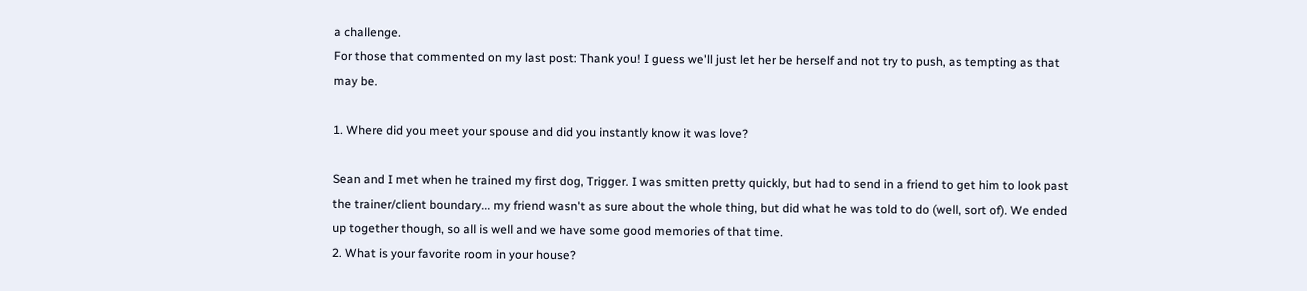a challenge.
For those that commented on my last post: Thank you! I guess we'll just let her be herself and not try to push, as tempting as that may be.

1. Where did you meet your spouse and did you instantly know it was love?

Sean and I met when he trained my first dog, Trigger. I was smitten pretty quickly, but had to send in a friend to get him to look past the trainer/client boundary... my friend wasn't as sure about the whole thing, but did what he was told to do (well, sort of). We ended up together though, so all is well and we have some good memories of that time.
2. What is your favorite room in your house?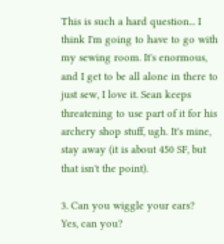This is such a hard question... I think I'm going to have to go with my sewing room. It's enormous, and I get to be all alone in there to just sew, I love it. Sean keeps threatening to use part of it for his archery shop stuff, ugh. It's mine, stay away (it is about 450 SF, but that isn't the point).

3. Can you wiggle your ears?
Yes, can you?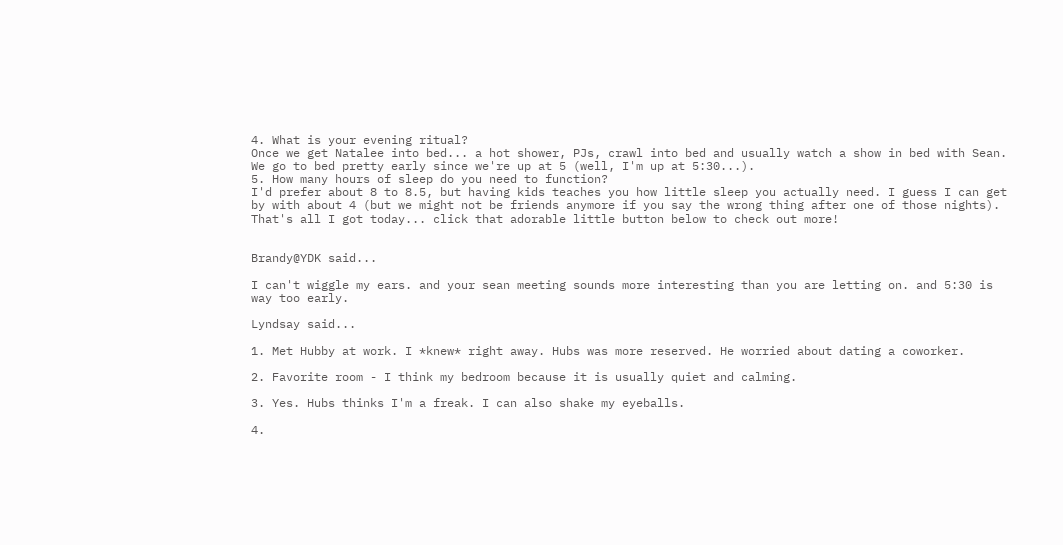4. What is your evening ritual?
Once we get Natalee into bed... a hot shower, PJs, crawl into bed and usually watch a show in bed with Sean. We go to bed pretty early since we're up at 5 (well, I'm up at 5:30...).
5. How many hours of sleep do you need to function?
I'd prefer about 8 to 8.5, but having kids teaches you how little sleep you actually need. I guess I can get by with about 4 (but we might not be friends anymore if you say the wrong thing after one of those nights).
That's all I got today... click that adorable little button below to check out more!


Brandy@YDK said...

I can't wiggle my ears. and your sean meeting sounds more interesting than you are letting on. and 5:30 is way too early.

Lyndsay said...

1. Met Hubby at work. I *knew* right away. Hubs was more reserved. He worried about dating a coworker.

2. Favorite room - I think my bedroom because it is usually quiet and calming.

3. Yes. Hubs thinks I'm a freak. I can also shake my eyeballs.

4.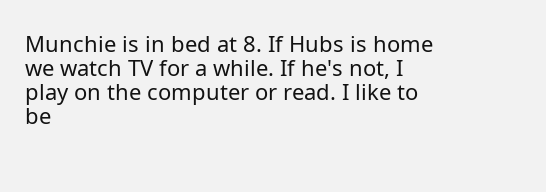Munchie is in bed at 8. If Hubs is home we watch TV for a while. If he's not, I play on the computer or read. I like to be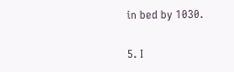in bed by 1030.

5. I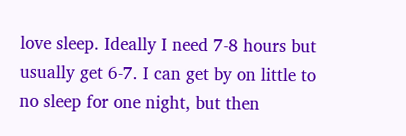love sleep. Ideally I need 7-8 hours but usually get 6-7. I can get by on little to no sleep for one night, but then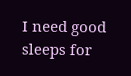I need good sleeps for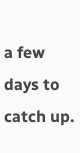a few days to catch up.